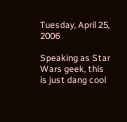Tuesday, April 25, 2006

Speaking as Star Wars geek, this is just dang cool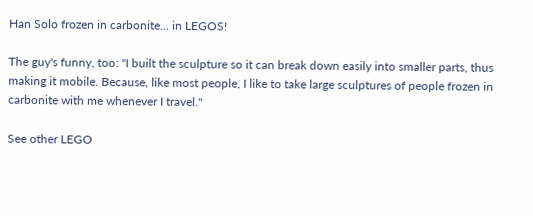Han Solo frozen in carbonite... in LEGOS!

The guy's funny, too: "I built the sculpture so it can break down easily into smaller parts, thus making it mobile. Because, like most people, I like to take large sculptures of people frozen in carbonite with me whenever I travel."

See other LEGO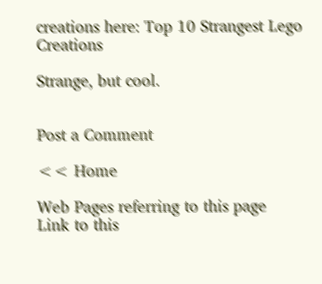creations here: Top 10 Strangest Lego Creations

Strange, but cool.


Post a Comment

<< Home

Web Pages referring to this page
Link to this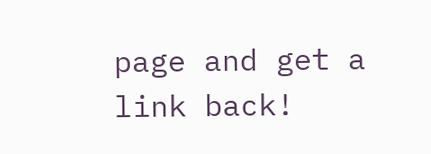page and get a link back!